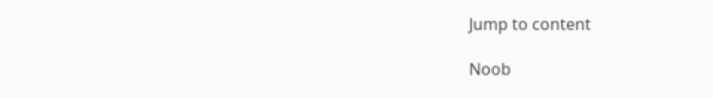Jump to content

Noob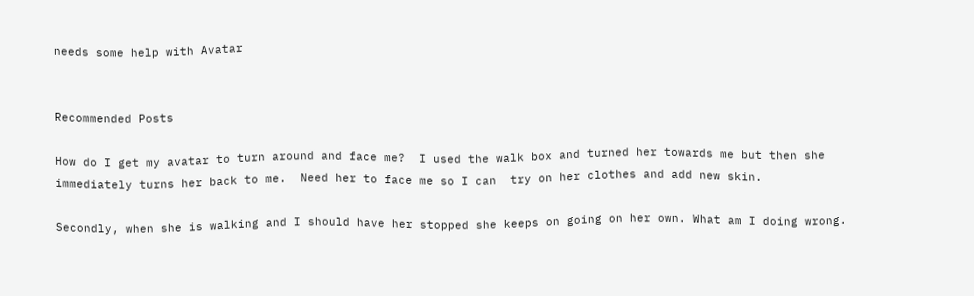needs some help with Avatar


Recommended Posts

How do I get my avatar to turn around and face me?  I used the walk box and turned her towards me but then she immediately turns her back to me.  Need her to face me so I can  try on her clothes and add new skin.

Secondly, when she is walking and I should have her stopped she keeps on going on her own. What am I doing wrong.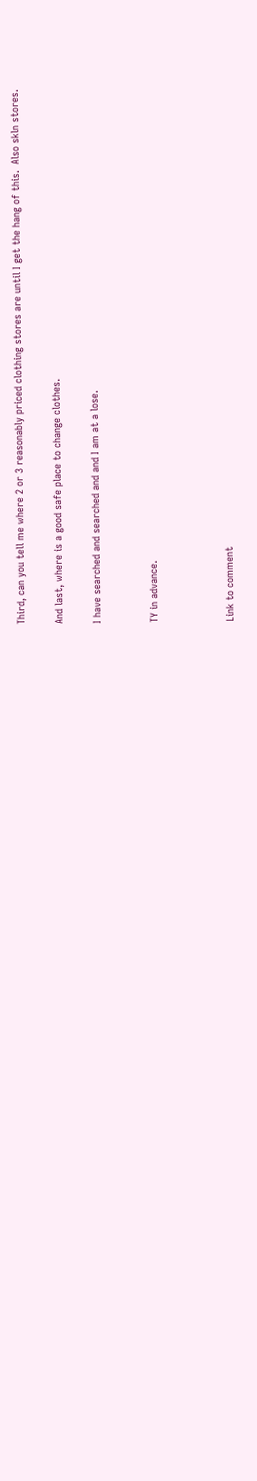Third, can you tell me where 2 or 3 reasonably priced clothing stores are until I get the hang of this.  Also skln stores.

And last, where is a good safe place to change clothes.

I have searched and searched and and I am at a lose.


TY in advance.



Link to comment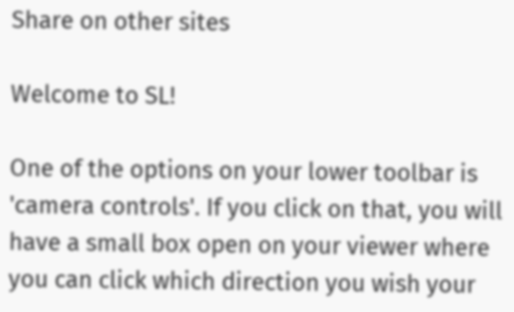Share on other sites

Welcome to SL!

One of the options on your lower toolbar is 'camera controls'. If you click on that, you will have a small box open on your viewer where you can click which direction you wish your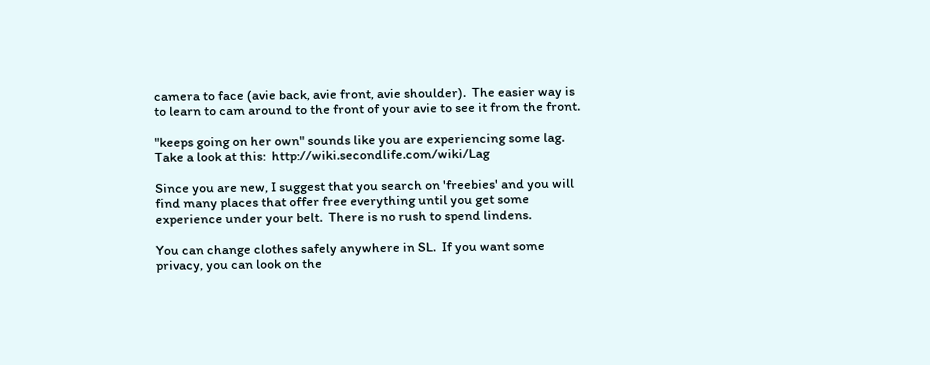camera to face (avie back, avie front, avie shoulder).  The easier way is to learn to cam around to the front of your avie to see it from the front.

"keeps going on her own" sounds like you are experiencing some lag.  Take a look at this:  http://wiki.secondlife.com/wiki/Lag

Since you are new, I suggest that you search on 'freebies' and you will find many places that offer free everything until you get some experience under your belt.  There is no rush to spend lindens.

You can change clothes safely anywhere in SL.  If you want some privacy, you can look on the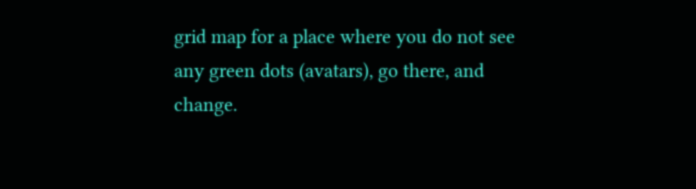grid map for a place where you do not see any green dots (avatars), go there, and change.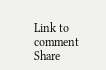Link to comment
Share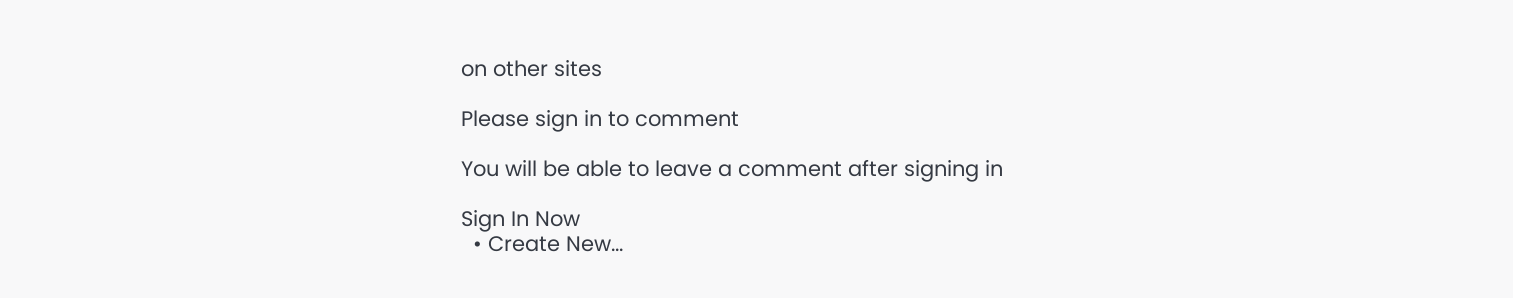on other sites

Please sign in to comment

You will be able to leave a comment after signing in

Sign In Now
  • Create New...